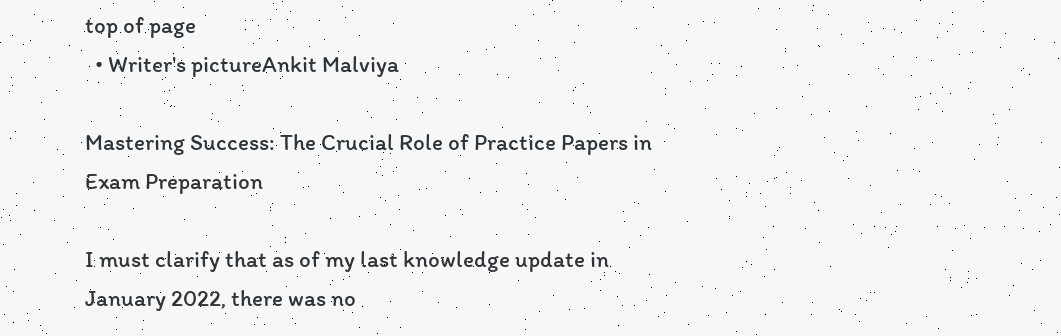top of page
  • Writer's pictureAnkit Malviya

Mastering Success: The Crucial Role of Practice Papers in Exam Preparation

I must clarify that as of my last knowledge update in January 2022, there was no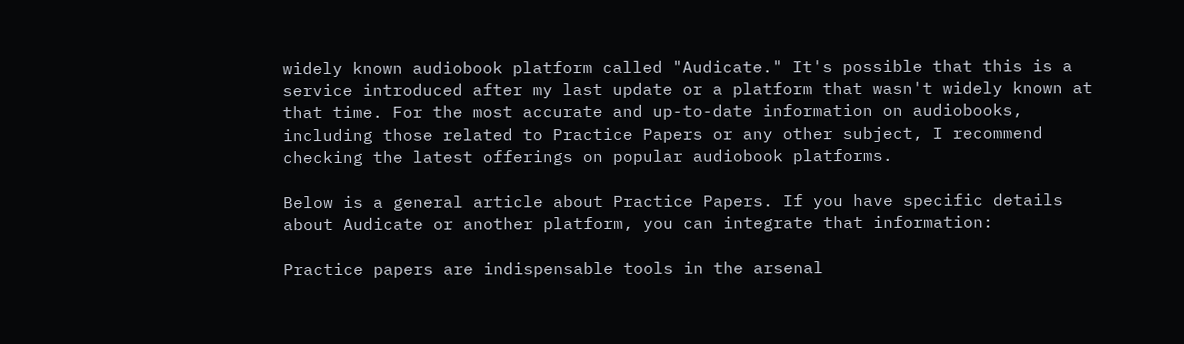widely known audiobook platform called "Audicate." It's possible that this is a service introduced after my last update or a platform that wasn't widely known at that time. For the most accurate and up-to-date information on audiobooks, including those related to Practice Papers or any other subject, I recommend checking the latest offerings on popular audiobook platforms.

Below is a general article about Practice Papers. If you have specific details about Audicate or another platform, you can integrate that information:

Practice papers are indispensable tools in the arsenal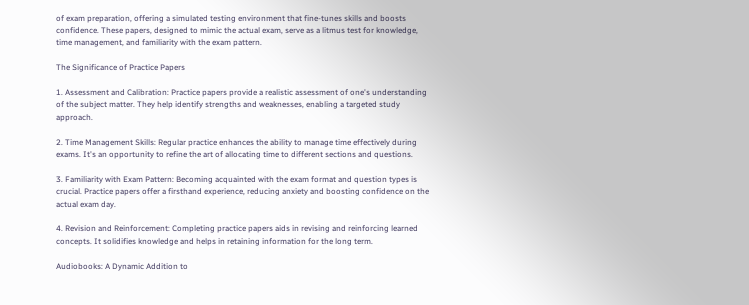of exam preparation, offering a simulated testing environment that fine-tunes skills and boosts confidence. These papers, designed to mimic the actual exam, serve as a litmus test for knowledge, time management, and familiarity with the exam pattern.

The Significance of Practice Papers

1. Assessment and Calibration: Practice papers provide a realistic assessment of one's understanding of the subject matter. They help identify strengths and weaknesses, enabling a targeted study approach.

2. Time Management Skills: Regular practice enhances the ability to manage time effectively during exams. It's an opportunity to refine the art of allocating time to different sections and questions.

3. Familiarity with Exam Pattern: Becoming acquainted with the exam format and question types is crucial. Practice papers offer a firsthand experience, reducing anxiety and boosting confidence on the actual exam day.

4. Revision and Reinforcement: Completing practice papers aids in revising and reinforcing learned concepts. It solidifies knowledge and helps in retaining information for the long term.

Audiobooks: A Dynamic Addition to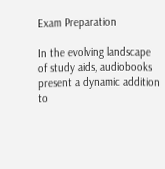Exam Preparation

In the evolving landscape of study aids, audiobooks present a dynamic addition to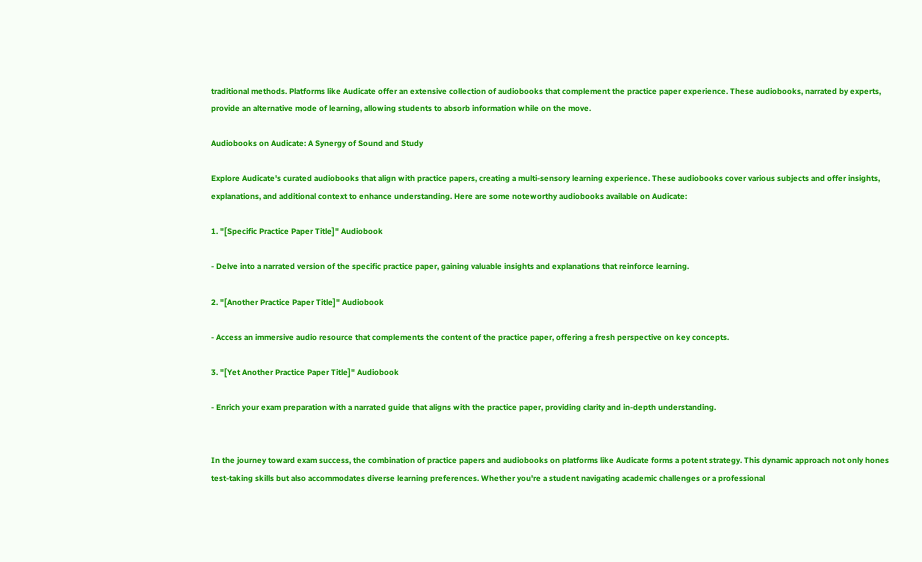traditional methods. Platforms like Audicate offer an extensive collection of audiobooks that complement the practice paper experience. These audiobooks, narrated by experts, provide an alternative mode of learning, allowing students to absorb information while on the move.

Audiobooks on Audicate: A Synergy of Sound and Study

Explore Audicate's curated audiobooks that align with practice papers, creating a multi-sensory learning experience. These audiobooks cover various subjects and offer insights, explanations, and additional context to enhance understanding. Here are some noteworthy audiobooks available on Audicate:

1. "[Specific Practice Paper Title]" Audiobook

- Delve into a narrated version of the specific practice paper, gaining valuable insights and explanations that reinforce learning.

2. "[Another Practice Paper Title]" Audiobook

- Access an immersive audio resource that complements the content of the practice paper, offering a fresh perspective on key concepts.

3. "[Yet Another Practice Paper Title]" Audiobook

- Enrich your exam preparation with a narrated guide that aligns with the practice paper, providing clarity and in-depth understanding.


In the journey toward exam success, the combination of practice papers and audiobooks on platforms like Audicate forms a potent strategy. This dynamic approach not only hones test-taking skills but also accommodates diverse learning preferences. Whether you're a student navigating academic challenges or a professional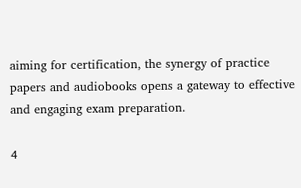aiming for certification, the synergy of practice papers and audiobooks opens a gateway to effective and engaging exam preparation.

4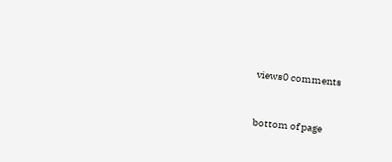views0 comments


bottom of page